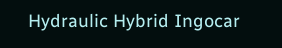Hydraulic Hybrid Ingocar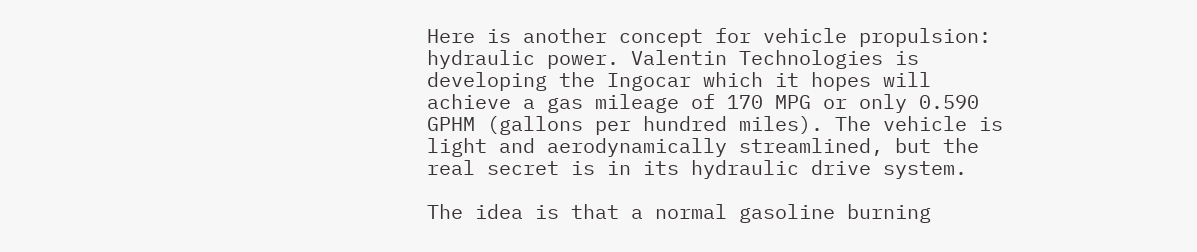Here is another concept for vehicle propulsion: hydraulic power. Valentin Technologies is developing the Ingocar which it hopes will achieve a gas mileage of 170 MPG or only 0.590 GPHM (gallons per hundred miles). The vehicle is light and aerodynamically streamlined, but the real secret is in its hydraulic drive system.

The idea is that a normal gasoline burning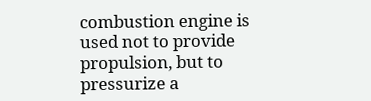combustion engine is used not to provide propulsion, but to pressurize a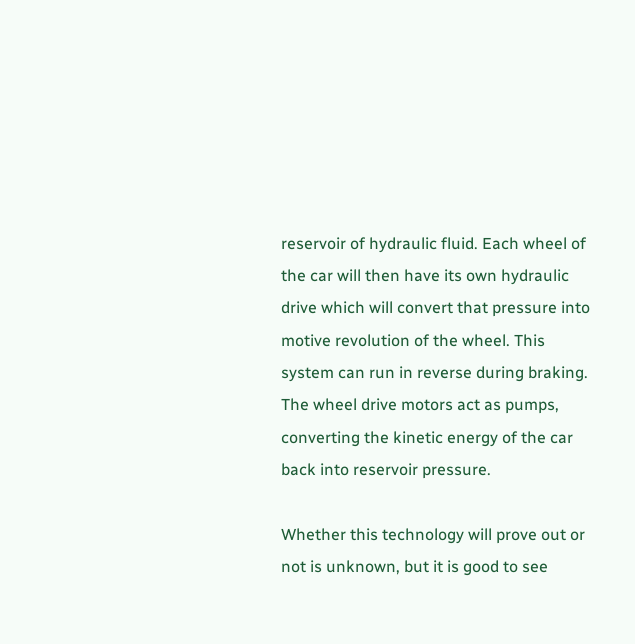reservoir of hydraulic fluid. Each wheel of the car will then have its own hydraulic drive which will convert that pressure into motive revolution of the wheel. This system can run in reverse during braking. The wheel drive motors act as pumps, converting the kinetic energy of the car back into reservoir pressure.

Whether this technology will prove out or not is unknown, but it is good to see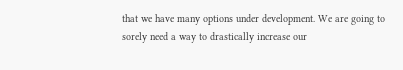that we have many options under development. We are going to sorely need a way to drastically increase our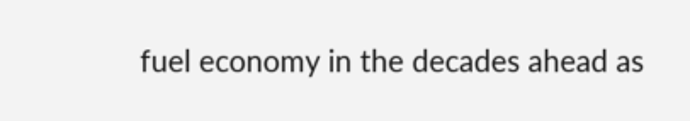fuel economy in the decades ahead as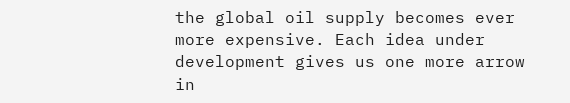the global oil supply becomes ever more expensive. Each idea under development gives us one more arrow in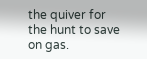the quiver for the hunt to save on gas.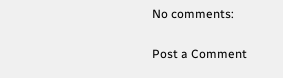No comments:

Post a Comment